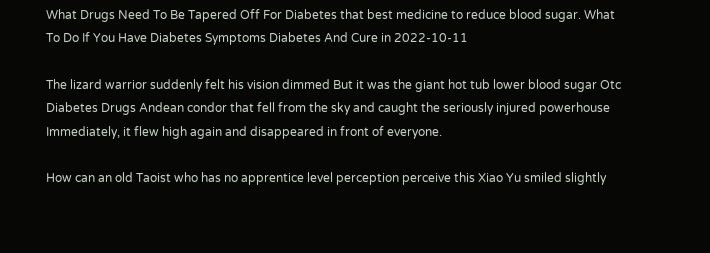What Drugs Need To Be Tapered Off For Diabetes that best medicine to reduce blood sugar. What To Do If You Have Diabetes Symptoms Diabetes And Cure in 2022-10-11

The lizard warrior suddenly felt his vision dimmed But it was the giant hot tub lower blood sugar Otc Diabetes Drugs Andean condor that fell from the sky and caught the seriously injured powerhouse Immediately, it flew high again and disappeared in front of everyone.

How can an old Taoist who has no apprentice level perception perceive this Xiao Yu smiled slightly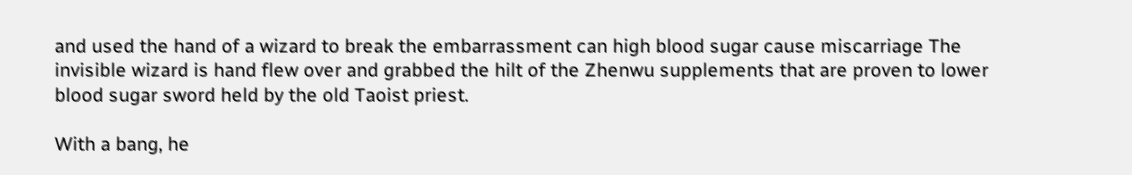and used the hand of a wizard to break the embarrassment can high blood sugar cause miscarriage The invisible wizard is hand flew over and grabbed the hilt of the Zhenwu supplements that are proven to lower blood sugar sword held by the old Taoist priest.

With a bang, he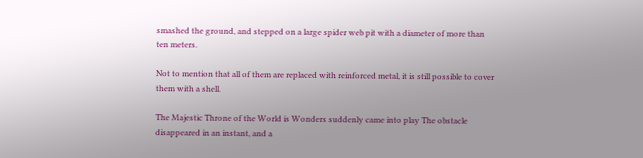smashed the ground, and stepped on a large spider web pit with a diameter of more than ten meters.

Not to mention that all of them are replaced with reinforced metal, it is still possible to cover them with a shell.

The Majestic Throne of the World is Wonders suddenly came into play The obstacle disappeared in an instant, and a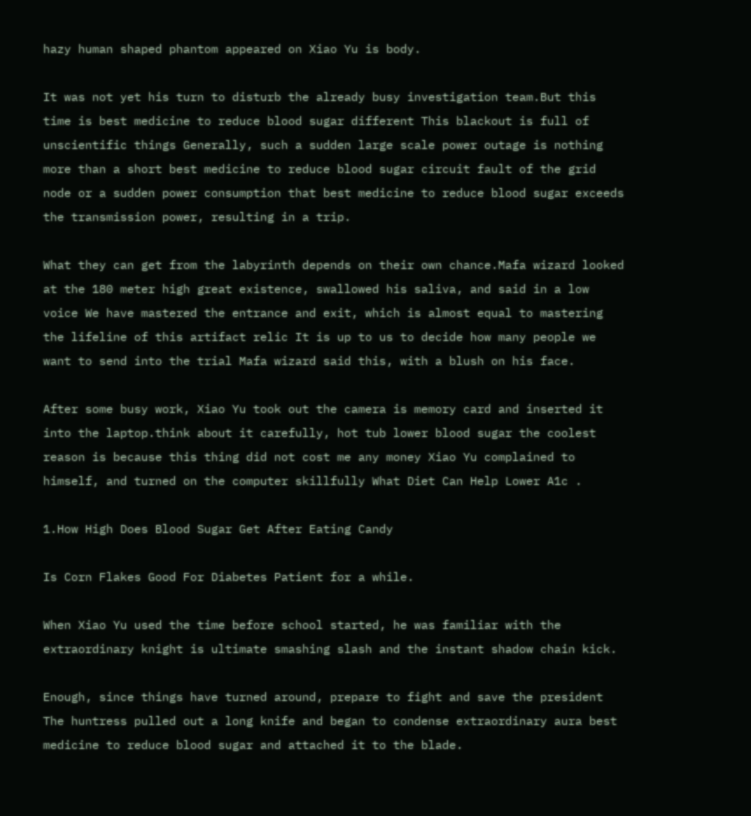hazy human shaped phantom appeared on Xiao Yu is body.

It was not yet his turn to disturb the already busy investigation team.But this time is best medicine to reduce blood sugar different This blackout is full of unscientific things Generally, such a sudden large scale power outage is nothing more than a short best medicine to reduce blood sugar circuit fault of the grid node or a sudden power consumption that best medicine to reduce blood sugar exceeds the transmission power, resulting in a trip.

What they can get from the labyrinth depends on their own chance.Mafa wizard looked at the 180 meter high great existence, swallowed his saliva, and said in a low voice We have mastered the entrance and exit, which is almost equal to mastering the lifeline of this artifact relic It is up to us to decide how many people we want to send into the trial Mafa wizard said this, with a blush on his face.

After some busy work, Xiao Yu took out the camera is memory card and inserted it into the laptop.think about it carefully, hot tub lower blood sugar the coolest reason is because this thing did not cost me any money Xiao Yu complained to himself, and turned on the computer skillfully What Diet Can Help Lower A1c .

1.How High Does Blood Sugar Get After Eating Candy

Is Corn Flakes Good For Diabetes Patient for a while.

When Xiao Yu used the time before school started, he was familiar with the extraordinary knight is ultimate smashing slash and the instant shadow chain kick.

Enough, since things have turned around, prepare to fight and save the president The huntress pulled out a long knife and began to condense extraordinary aura best medicine to reduce blood sugar and attached it to the blade.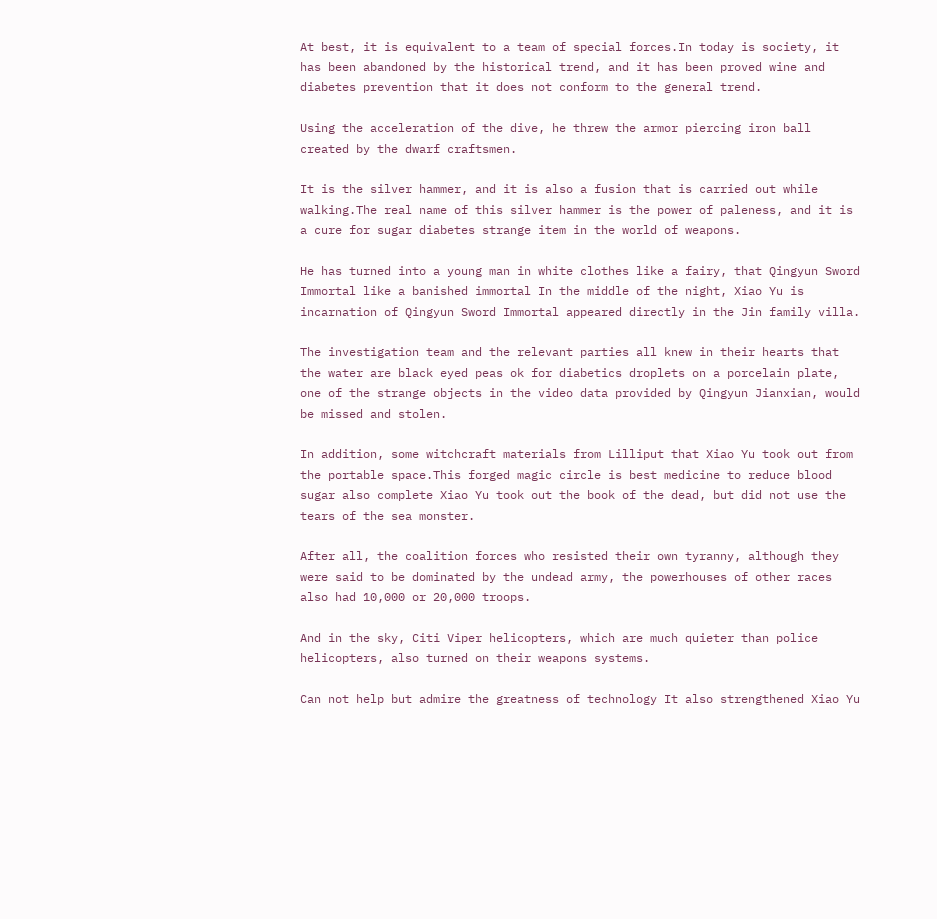At best, it is equivalent to a team of special forces.In today is society, it has been abandoned by the historical trend, and it has been proved wine and diabetes prevention that it does not conform to the general trend.

Using the acceleration of the dive, he threw the armor piercing iron ball created by the dwarf craftsmen.

It is the silver hammer, and it is also a fusion that is carried out while walking.The real name of this silver hammer is the power of paleness, and it is a cure for sugar diabetes strange item in the world of weapons.

He has turned into a young man in white clothes like a fairy, that Qingyun Sword Immortal like a banished immortal In the middle of the night, Xiao Yu is incarnation of Qingyun Sword Immortal appeared directly in the Jin family villa.

The investigation team and the relevant parties all knew in their hearts that the water are black eyed peas ok for diabetics droplets on a porcelain plate, one of the strange objects in the video data provided by Qingyun Jianxian, would be missed and stolen.

In addition, some witchcraft materials from Lilliput that Xiao Yu took out from the portable space.This forged magic circle is best medicine to reduce blood sugar also complete Xiao Yu took out the book of the dead, but did not use the tears of the sea monster.

After all, the coalition forces who resisted their own tyranny, although they were said to be dominated by the undead army, the powerhouses of other races also had 10,000 or 20,000 troops.

And in the sky, Citi Viper helicopters, which are much quieter than police helicopters, also turned on their weapons systems.

Can not help but admire the greatness of technology It also strengthened Xiao Yu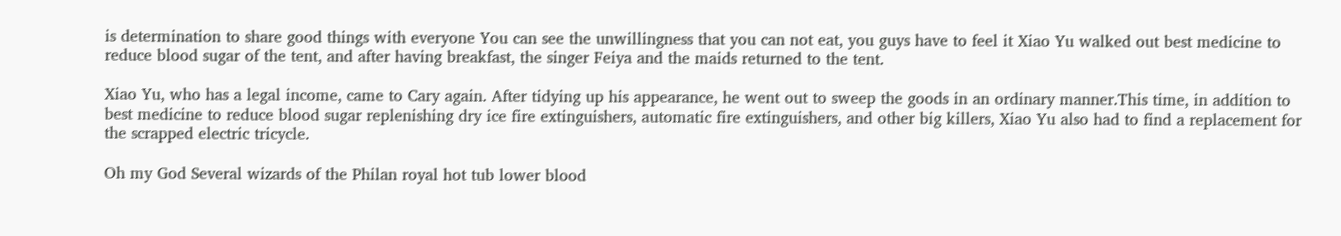is determination to share good things with everyone You can see the unwillingness that you can not eat, you guys have to feel it Xiao Yu walked out best medicine to reduce blood sugar of the tent, and after having breakfast, the singer Feiya and the maids returned to the tent.

Xiao Yu, who has a legal income, came to Cary again. After tidying up his appearance, he went out to sweep the goods in an ordinary manner.This time, in addition to best medicine to reduce blood sugar replenishing dry ice fire extinguishers, automatic fire extinguishers, and other big killers, Xiao Yu also had to find a replacement for the scrapped electric tricycle.

Oh my God Several wizards of the Philan royal hot tub lower blood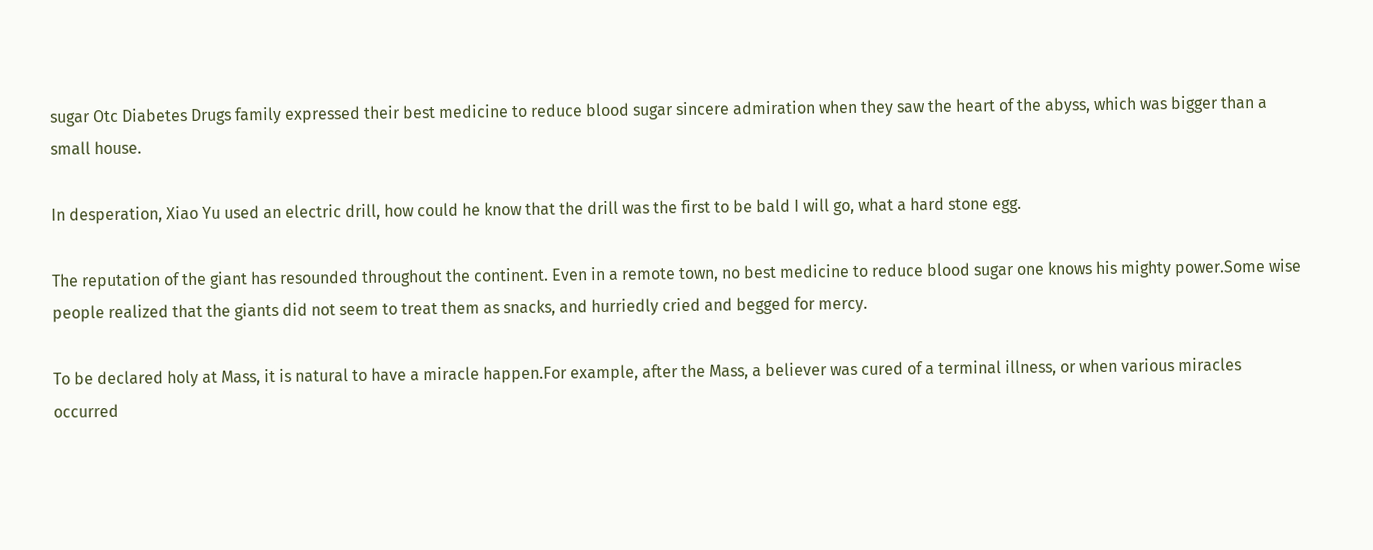sugar Otc Diabetes Drugs family expressed their best medicine to reduce blood sugar sincere admiration when they saw the heart of the abyss, which was bigger than a small house.

In desperation, Xiao Yu used an electric drill, how could he know that the drill was the first to be bald I will go, what a hard stone egg.

The reputation of the giant has resounded throughout the continent. Even in a remote town, no best medicine to reduce blood sugar one knows his mighty power.Some wise people realized that the giants did not seem to treat them as snacks, and hurriedly cried and begged for mercy.

To be declared holy at Mass, it is natural to have a miracle happen.For example, after the Mass, a believer was cured of a terminal illness, or when various miracles occurred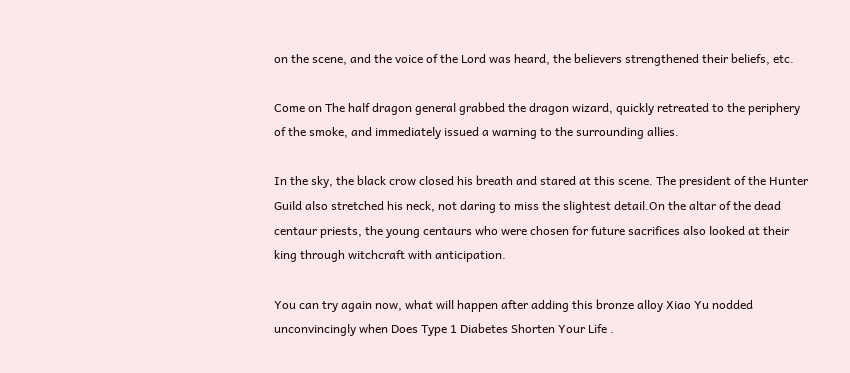on the scene, and the voice of the Lord was heard, the believers strengthened their beliefs, etc.

Come on The half dragon general grabbed the dragon wizard, quickly retreated to the periphery of the smoke, and immediately issued a warning to the surrounding allies.

In the sky, the black crow closed his breath and stared at this scene. The president of the Hunter Guild also stretched his neck, not daring to miss the slightest detail.On the altar of the dead centaur priests, the young centaurs who were chosen for future sacrifices also looked at their king through witchcraft with anticipation.

You can try again now, what will happen after adding this bronze alloy Xiao Yu nodded unconvincingly when Does Type 1 Diabetes Shorten Your Life .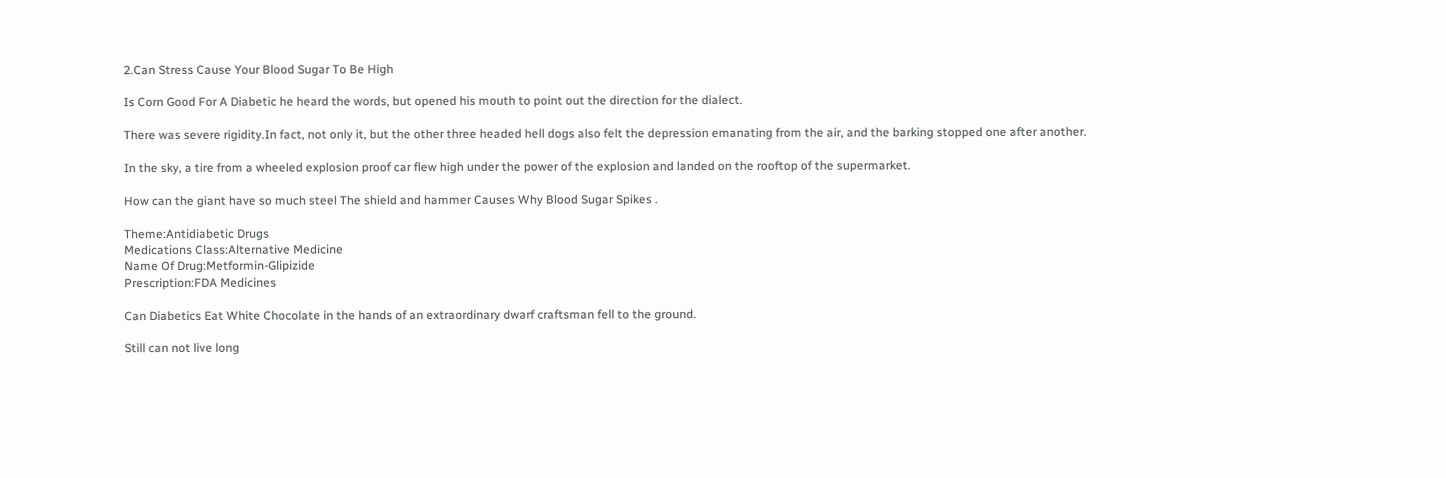2.Can Stress Cause Your Blood Sugar To Be High

Is Corn Good For A Diabetic he heard the words, but opened his mouth to point out the direction for the dialect.

There was severe rigidity.In fact, not only it, but the other three headed hell dogs also felt the depression emanating from the air, and the barking stopped one after another.

In the sky, a tire from a wheeled explosion proof car flew high under the power of the explosion and landed on the rooftop of the supermarket.

How can the giant have so much steel The shield and hammer Causes Why Blood Sugar Spikes .

Theme:Antidiabetic Drugs
Medications Class:Alternative Medicine
Name Of Drug:Metformin-Glipizide
Prescription:FDA Medicines

Can Diabetics Eat White Chocolate in the hands of an extraordinary dwarf craftsman fell to the ground.

Still can not live long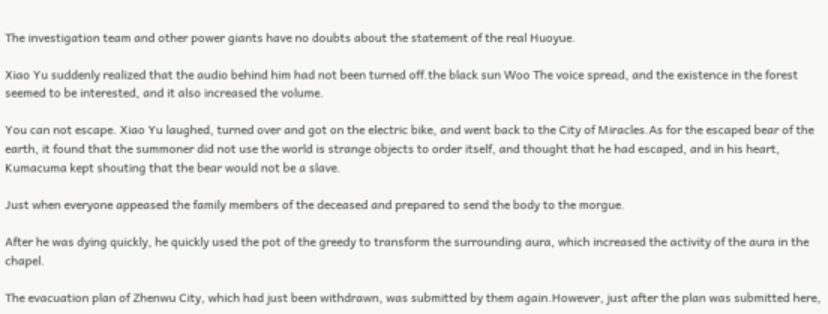The investigation team and other power giants have no doubts about the statement of the real Huoyue.

Xiao Yu suddenly realized that the audio behind him had not been turned off.the black sun Woo The voice spread, and the existence in the forest seemed to be interested, and it also increased the volume.

You can not escape. Xiao Yu laughed, turned over and got on the electric bike, and went back to the City of Miracles.As for the escaped bear of the earth, it found that the summoner did not use the world is strange objects to order itself, and thought that he had escaped, and in his heart, Kumacuma kept shouting that the bear would not be a slave.

Just when everyone appeased the family members of the deceased and prepared to send the body to the morgue.

After he was dying quickly, he quickly used the pot of the greedy to transform the surrounding aura, which increased the activity of the aura in the chapel.

The evacuation plan of Zhenwu City, which had just been withdrawn, was submitted by them again.However, just after the plan was submitted here,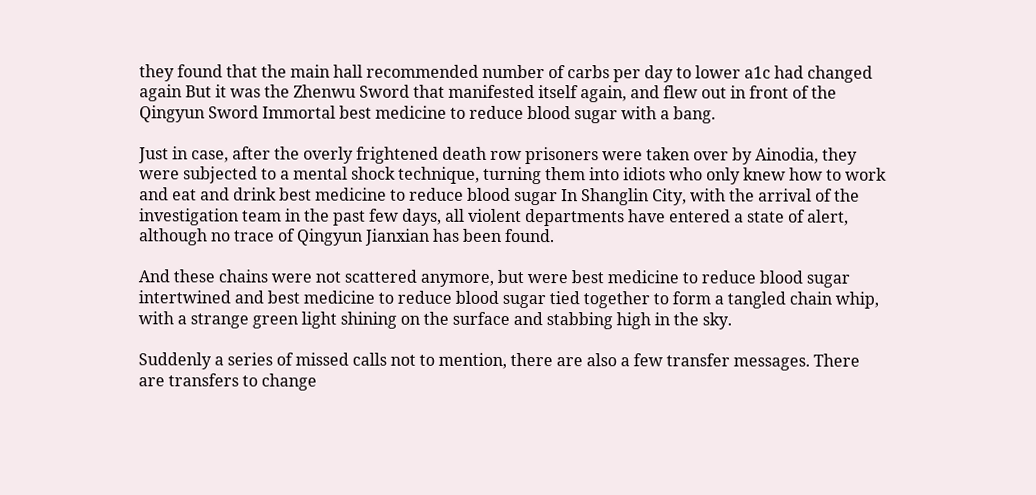they found that the main hall recommended number of carbs per day to lower a1c had changed again But it was the Zhenwu Sword that manifested itself again, and flew out in front of the Qingyun Sword Immortal best medicine to reduce blood sugar with a bang.

Just in case, after the overly frightened death row prisoners were taken over by Ainodia, they were subjected to a mental shock technique, turning them into idiots who only knew how to work and eat and drink best medicine to reduce blood sugar In Shanglin City, with the arrival of the investigation team in the past few days, all violent departments have entered a state of alert, although no trace of Qingyun Jianxian has been found.

And these chains were not scattered anymore, but were best medicine to reduce blood sugar intertwined and best medicine to reduce blood sugar tied together to form a tangled chain whip, with a strange green light shining on the surface and stabbing high in the sky.

Suddenly a series of missed calls not to mention, there are also a few transfer messages. There are transfers to change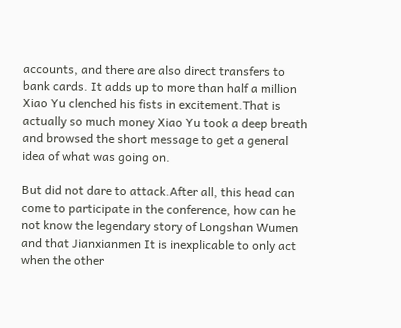accounts, and there are also direct transfers to bank cards. It adds up to more than half a million Xiao Yu clenched his fists in excitement.That is actually so much money Xiao Yu took a deep breath and browsed the short message to get a general idea of what was going on.

But did not dare to attack.After all, this head can come to participate in the conference, how can he not know the legendary story of Longshan Wumen and that Jianxianmen It is inexplicable to only act when the other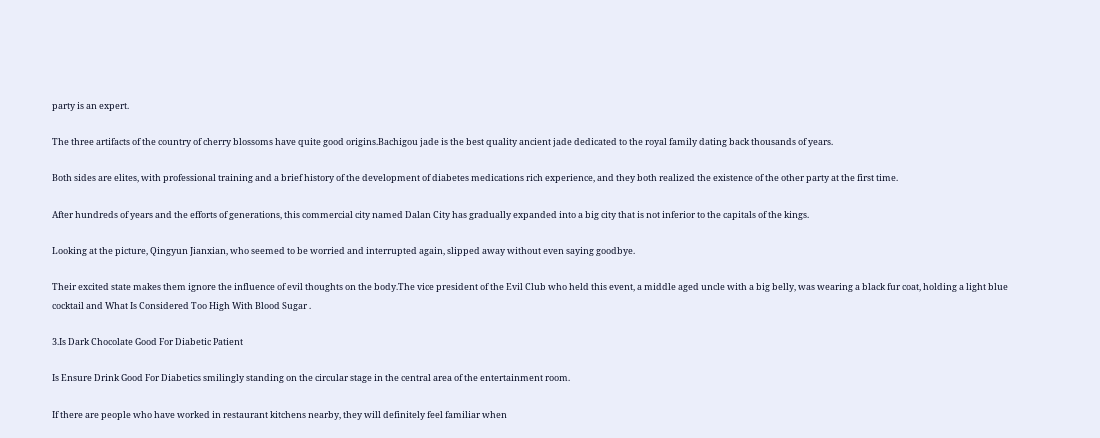party is an expert.

The three artifacts of the country of cherry blossoms have quite good origins.Bachigou jade is the best quality ancient jade dedicated to the royal family dating back thousands of years.

Both sides are elites, with professional training and a brief history of the development of diabetes medications rich experience, and they both realized the existence of the other party at the first time.

After hundreds of years and the efforts of generations, this commercial city named Dalan City has gradually expanded into a big city that is not inferior to the capitals of the kings.

Looking at the picture, Qingyun Jianxian, who seemed to be worried and interrupted again, slipped away without even saying goodbye.

Their excited state makes them ignore the influence of evil thoughts on the body.The vice president of the Evil Club who held this event, a middle aged uncle with a big belly, was wearing a black fur coat, holding a light blue cocktail and What Is Considered Too High With Blood Sugar .

3.Is Dark Chocolate Good For Diabetic Patient

Is Ensure Drink Good For Diabetics smilingly standing on the circular stage in the central area of the entertainment room.

If there are people who have worked in restaurant kitchens nearby, they will definitely feel familiar when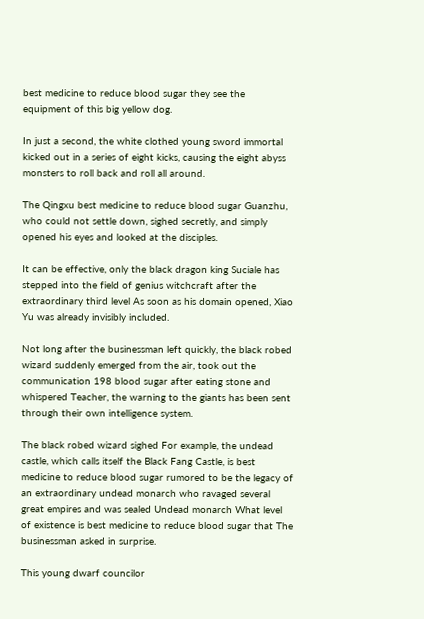best medicine to reduce blood sugar they see the equipment of this big yellow dog.

In just a second, the white clothed young sword immortal kicked out in a series of eight kicks, causing the eight abyss monsters to roll back and roll all around.

The Qingxu best medicine to reduce blood sugar Guanzhu, who could not settle down, sighed secretly, and simply opened his eyes and looked at the disciples.

It can be effective, only the black dragon king Suciale has stepped into the field of genius witchcraft after the extraordinary third level As soon as his domain opened, Xiao Yu was already invisibly included.

Not long after the businessman left quickly, the black robed wizard suddenly emerged from the air, took out the communication 198 blood sugar after eating stone and whispered Teacher, the warning to the giants has been sent through their own intelligence system.

The black robed wizard sighed For example, the undead castle, which calls itself the Black Fang Castle, is best medicine to reduce blood sugar rumored to be the legacy of an extraordinary undead monarch who ravaged several great empires and was sealed Undead monarch What level of existence is best medicine to reduce blood sugar that The businessman asked in surprise.

This young dwarf councilor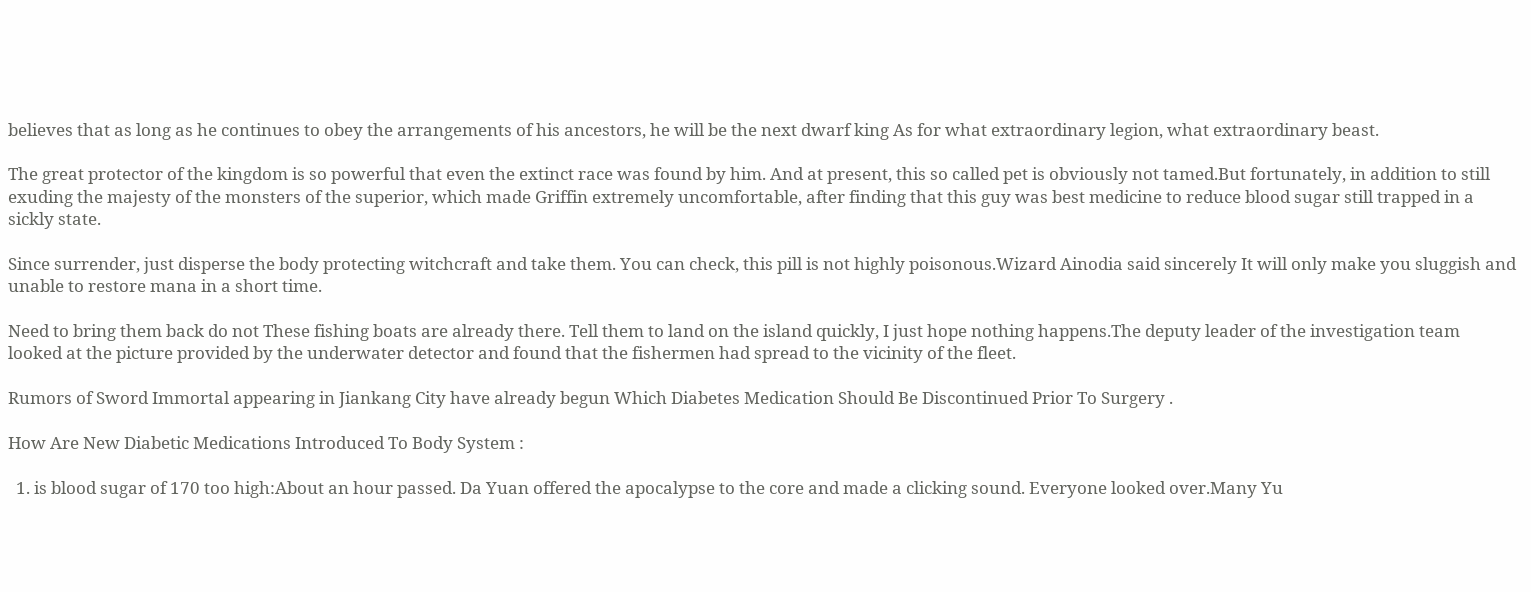believes that as long as he continues to obey the arrangements of his ancestors, he will be the next dwarf king As for what extraordinary legion, what extraordinary beast.

The great protector of the kingdom is so powerful that even the extinct race was found by him. And at present, this so called pet is obviously not tamed.But fortunately, in addition to still exuding the majesty of the monsters of the superior, which made Griffin extremely uncomfortable, after finding that this guy was best medicine to reduce blood sugar still trapped in a sickly state.

Since surrender, just disperse the body protecting witchcraft and take them. You can check, this pill is not highly poisonous.Wizard Ainodia said sincerely It will only make you sluggish and unable to restore mana in a short time.

Need to bring them back do not These fishing boats are already there. Tell them to land on the island quickly, I just hope nothing happens.The deputy leader of the investigation team looked at the picture provided by the underwater detector and found that the fishermen had spread to the vicinity of the fleet.

Rumors of Sword Immortal appearing in Jiankang City have already begun Which Diabetes Medication Should Be Discontinued Prior To Surgery .

How Are New Diabetic Medications Introduced To Body System :

  1. is blood sugar of 170 too high:About an hour passed. Da Yuan offered the apocalypse to the core and made a clicking sound. Everyone looked over.Many Yu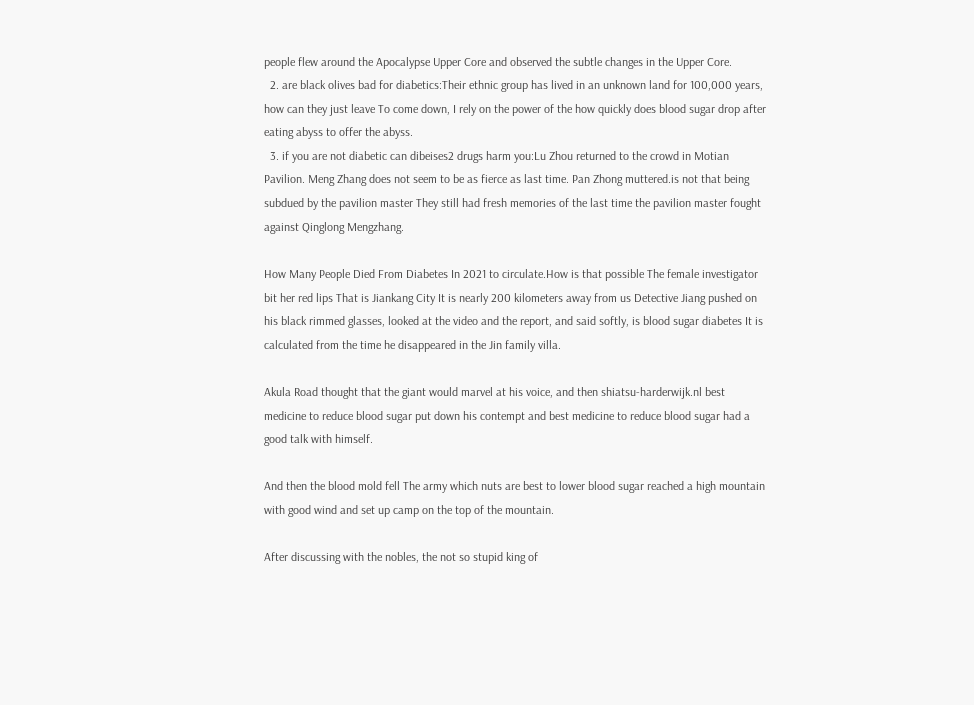people flew around the Apocalypse Upper Core and observed the subtle changes in the Upper Core.
  2. are black olives bad for diabetics:Their ethnic group has lived in an unknown land for 100,000 years, how can they just leave To come down, I rely on the power of the how quickly does blood sugar drop after eating abyss to offer the abyss.
  3. if you are not diabetic can dibeises2 drugs harm you:Lu Zhou returned to the crowd in Motian Pavilion. Meng Zhang does not seem to be as fierce as last time. Pan Zhong muttered.is not that being subdued by the pavilion master They still had fresh memories of the last time the pavilion master fought against Qinglong Mengzhang.

How Many People Died From Diabetes In 2021 to circulate.How is that possible The female investigator bit her red lips That is Jiankang City It is nearly 200 kilometers away from us Detective Jiang pushed on his black rimmed glasses, looked at the video and the report, and said softly, is blood sugar diabetes It is calculated from the time he disappeared in the Jin family villa.

Akula Road thought that the giant would marvel at his voice, and then shiatsu-harderwijk.nl best medicine to reduce blood sugar put down his contempt and best medicine to reduce blood sugar had a good talk with himself.

And then the blood mold fell The army which nuts are best to lower blood sugar reached a high mountain with good wind and set up camp on the top of the mountain.

After discussing with the nobles, the not so stupid king of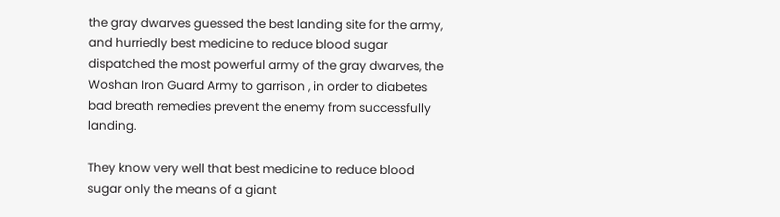the gray dwarves guessed the best landing site for the army, and hurriedly best medicine to reduce blood sugar dispatched the most powerful army of the gray dwarves, the Woshan Iron Guard Army to garrison , in order to diabetes bad breath remedies prevent the enemy from successfully landing.

They know very well that best medicine to reduce blood sugar only the means of a giant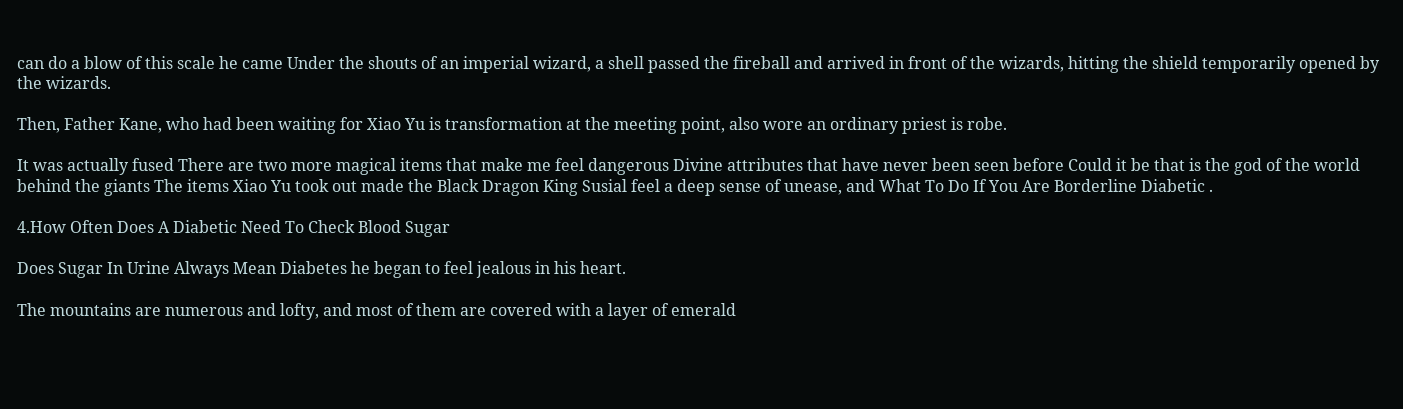can do a blow of this scale he came Under the shouts of an imperial wizard, a shell passed the fireball and arrived in front of the wizards, hitting the shield temporarily opened by the wizards.

Then, Father Kane, who had been waiting for Xiao Yu is transformation at the meeting point, also wore an ordinary priest is robe.

It was actually fused There are two more magical items that make me feel dangerous Divine attributes that have never been seen before Could it be that is the god of the world behind the giants The items Xiao Yu took out made the Black Dragon King Susial feel a deep sense of unease, and What To Do If You Are Borderline Diabetic .

4.How Often Does A Diabetic Need To Check Blood Sugar

Does Sugar In Urine Always Mean Diabetes he began to feel jealous in his heart.

The mountains are numerous and lofty, and most of them are covered with a layer of emerald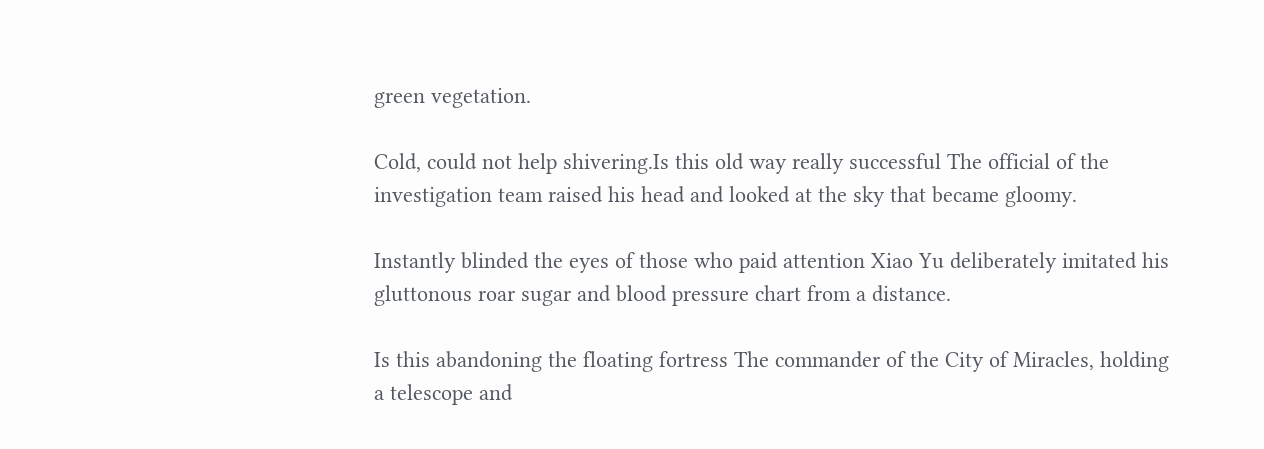green vegetation.

Cold, could not help shivering.Is this old way really successful The official of the investigation team raised his head and looked at the sky that became gloomy.

Instantly blinded the eyes of those who paid attention Xiao Yu deliberately imitated his gluttonous roar sugar and blood pressure chart from a distance.

Is this abandoning the floating fortress The commander of the City of Miracles, holding a telescope and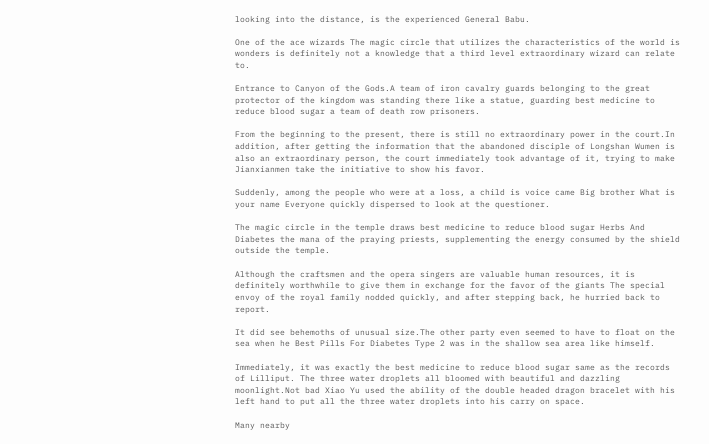looking into the distance, is the experienced General Babu.

One of the ace wizards The magic circle that utilizes the characteristics of the world is wonders is definitely not a knowledge that a third level extraordinary wizard can relate to.

Entrance to Canyon of the Gods.A team of iron cavalry guards belonging to the great protector of the kingdom was standing there like a statue, guarding best medicine to reduce blood sugar a team of death row prisoners.

From the beginning to the present, there is still no extraordinary power in the court.In addition, after getting the information that the abandoned disciple of Longshan Wumen is also an extraordinary person, the court immediately took advantage of it, trying to make Jianxianmen take the initiative to show his favor.

Suddenly, among the people who were at a loss, a child is voice came Big brother What is your name Everyone quickly dispersed to look at the questioner.

The magic circle in the temple draws best medicine to reduce blood sugar Herbs And Diabetes the mana of the praying priests, supplementing the energy consumed by the shield outside the temple.

Although the craftsmen and the opera singers are valuable human resources, it is definitely worthwhile to give them in exchange for the favor of the giants The special envoy of the royal family nodded quickly, and after stepping back, he hurried back to report.

It did see behemoths of unusual size.The other party even seemed to have to float on the sea when he Best Pills For Diabetes Type 2 was in the shallow sea area like himself.

Immediately, it was exactly the best medicine to reduce blood sugar same as the records of Lilliput. The three water droplets all bloomed with beautiful and dazzling moonlight.Not bad Xiao Yu used the ability of the double headed dragon bracelet with his left hand to put all the three water droplets into his carry on space.

Many nearby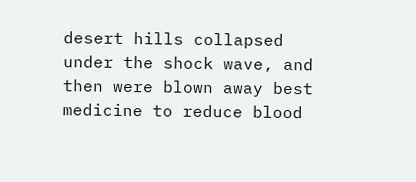desert hills collapsed under the shock wave, and then were blown away best medicine to reduce blood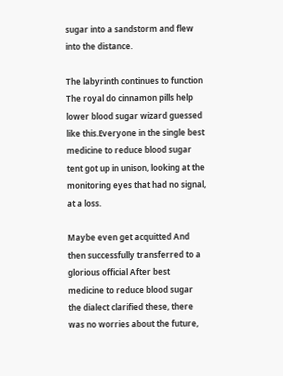sugar into a sandstorm and flew into the distance.

The labyrinth continues to function The royal do cinnamon pills help lower blood sugar wizard guessed like this.Everyone in the single best medicine to reduce blood sugar tent got up in unison, looking at the monitoring eyes that had no signal, at a loss.

Maybe even get acquitted And then successfully transferred to a glorious official After best medicine to reduce blood sugar the dialect clarified these, there was no worries about the future,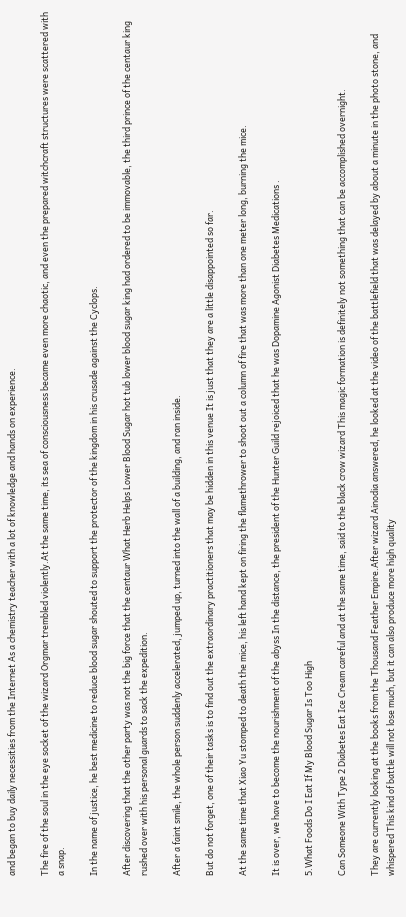and began to buy daily necessities from the Internet As a chemistry teacher with a lot of knowledge and hands on experience.

The fire of the soul in the eye socket of the wizard Orgmar trembled violently.At the same time, its sea of consciousness became even more chaotic, and even the prepared witchcraft structures were scattered with a snap.

In the name of justice, he best medicine to reduce blood sugar shouted to support the protector of the kingdom in his crusade against the Cyclops.

After discovering that the other party was not the big force that the centaur What Herb Helps Lower Blood Sugar hot tub lower blood sugar king had ordered to be immovable, the third prince of the centaur king rushed over with his personal guards to sack the expedition.

After a faint smile, the whole person suddenly accelerated, jumped up, turned into the wall of a building, and ran inside.

But do not forget, one of their tasks is to find out the extraordinary practitioners that may be hidden in this venue It is just that they are a little disappointed so far.

At the same time that Xiao Yu stomped to death the mice, his left hand kept on firing the flamethrower to shoot out a column of fire that was more than one meter long, burning the mice.

It is over, we have to become the nourishment of the abyss In the distance, the president of the Hunter Guild rejoiced that he was Dopamine Agonist Diabetes Medications .

5.What Foods Do I Eat If My Blood Sugar Is Too High

Can Someone With Type 2 Diabetes Eat Ice Cream careful and at the same time, said to the black crow wizard This magic formation is definitely not something that can be accomplished overnight.

They are currently looking at the books from the Thousand Feather Empire.After wizard Ainodia answered, he looked at the video of the battlefield that was delayed by about a minute in the photo stone, and whispered This kind of battle will not lose much, but it can also produce more high quality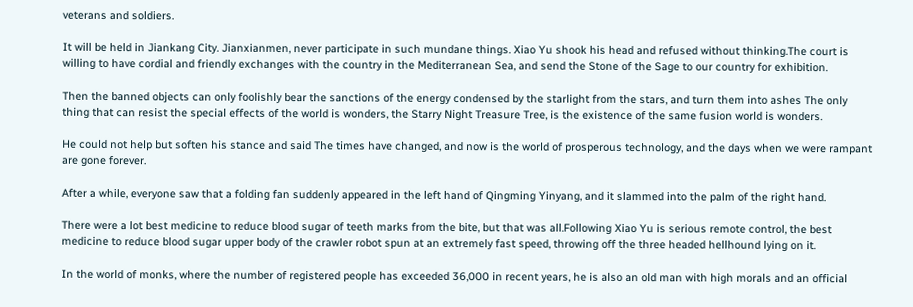veterans and soldiers.

It will be held in Jiankang City. Jianxianmen, never participate in such mundane things. Xiao Yu shook his head and refused without thinking.The court is willing to have cordial and friendly exchanges with the country in the Mediterranean Sea, and send the Stone of the Sage to our country for exhibition.

Then the banned objects can only foolishly bear the sanctions of the energy condensed by the starlight from the stars, and turn them into ashes The only thing that can resist the special effects of the world is wonders, the Starry Night Treasure Tree, is the existence of the same fusion world is wonders.

He could not help but soften his stance and said The times have changed, and now is the world of prosperous technology, and the days when we were rampant are gone forever.

After a while, everyone saw that a folding fan suddenly appeared in the left hand of Qingming Yinyang, and it slammed into the palm of the right hand.

There were a lot best medicine to reduce blood sugar of teeth marks from the bite, but that was all.Following Xiao Yu is serious remote control, the best medicine to reduce blood sugar upper body of the crawler robot spun at an extremely fast speed, throwing off the three headed hellhound lying on it.

In the world of monks, where the number of registered people has exceeded 36,000 in recent years, he is also an old man with high morals and an official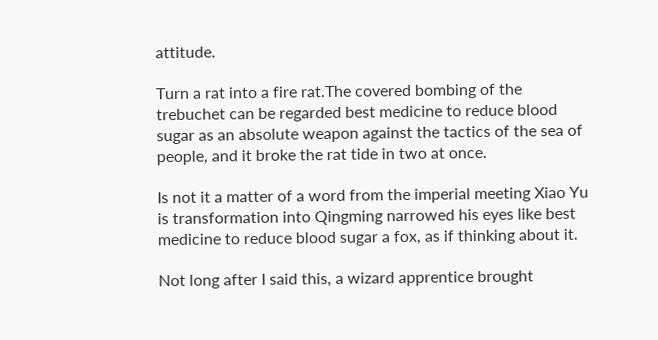attitude.

Turn a rat into a fire rat.The covered bombing of the trebuchet can be regarded best medicine to reduce blood sugar as an absolute weapon against the tactics of the sea of people, and it broke the rat tide in two at once.

Is not it a matter of a word from the imperial meeting Xiao Yu is transformation into Qingming narrowed his eyes like best medicine to reduce blood sugar a fox, as if thinking about it.

Not long after I said this, a wizard apprentice brought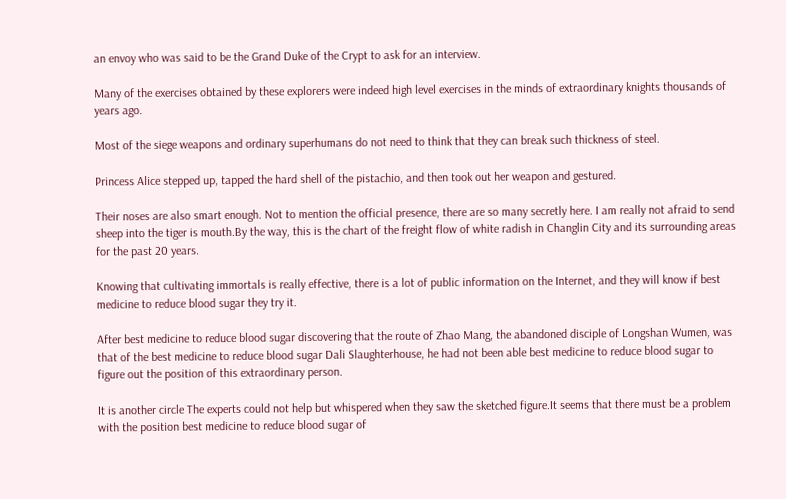an envoy who was said to be the Grand Duke of the Crypt to ask for an interview.

Many of the exercises obtained by these explorers were indeed high level exercises in the minds of extraordinary knights thousands of years ago.

Most of the siege weapons and ordinary superhumans do not need to think that they can break such thickness of steel.

Princess Alice stepped up, tapped the hard shell of the pistachio, and then took out her weapon and gestured.

Their noses are also smart enough. Not to mention the official presence, there are so many secretly here. I am really not afraid to send sheep into the tiger is mouth.By the way, this is the chart of the freight flow of white radish in Changlin City and its surrounding areas for the past 20 years.

Knowing that cultivating immortals is really effective, there is a lot of public information on the Internet, and they will know if best medicine to reduce blood sugar they try it.

After best medicine to reduce blood sugar discovering that the route of Zhao Mang, the abandoned disciple of Longshan Wumen, was that of the best medicine to reduce blood sugar Dali Slaughterhouse, he had not been able best medicine to reduce blood sugar to figure out the position of this extraordinary person.

It is another circle The experts could not help but whispered when they saw the sketched figure.It seems that there must be a problem with the position best medicine to reduce blood sugar of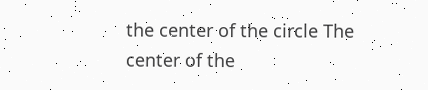the center of the circle The center of the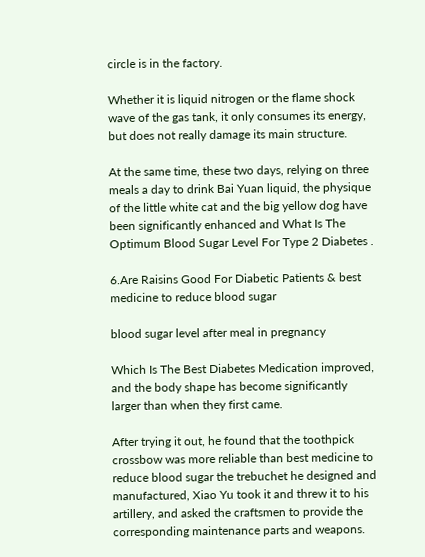circle is in the factory.

Whether it is liquid nitrogen or the flame shock wave of the gas tank, it only consumes its energy, but does not really damage its main structure.

At the same time, these two days, relying on three meals a day to drink Bai Yuan liquid, the physique of the little white cat and the big yellow dog have been significantly enhanced and What Is The Optimum Blood Sugar Level For Type 2 Diabetes .

6.Are Raisins Good For Diabetic Patients & best medicine to reduce blood sugar

blood sugar level after meal in pregnancy

Which Is The Best Diabetes Medication improved, and the body shape has become significantly larger than when they first came.

After trying it out, he found that the toothpick crossbow was more reliable than best medicine to reduce blood sugar the trebuchet he designed and manufactured, Xiao Yu took it and threw it to his artillery, and asked the craftsmen to provide the corresponding maintenance parts and weapons.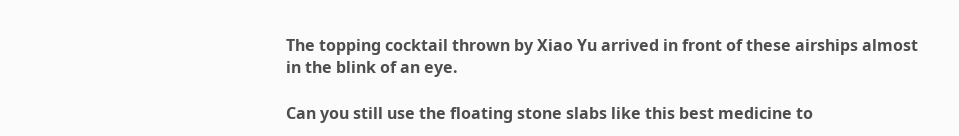The topping cocktail thrown by Xiao Yu arrived in front of these airships almost in the blink of an eye.

Can you still use the floating stone slabs like this best medicine to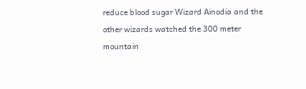reduce blood sugar Wizard Ainodia and the other wizards watched the 300 meter mountain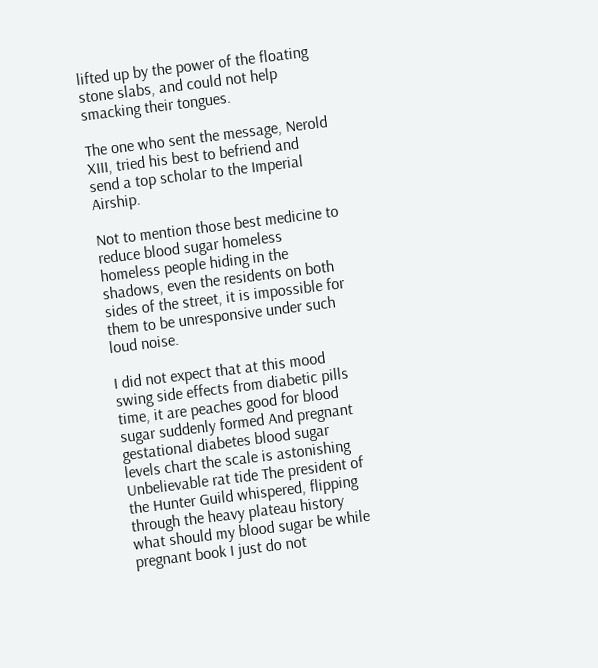lifted up by the power of the floating stone slabs, and could not help smacking their tongues.

The one who sent the message, Nerold XIII, tried his best to befriend and send a top scholar to the Imperial Airship.

Not to mention those best medicine to reduce blood sugar homeless homeless people hiding in the shadows, even the residents on both sides of the street, it is impossible for them to be unresponsive under such loud noise.

I did not expect that at this mood swing side effects from diabetic pills time, it are peaches good for blood sugar suddenly formed And pregnant gestational diabetes blood sugar levels chart the scale is astonishing Unbelievable rat tide The president of the Hunter Guild whispered, flipping through the heavy plateau history what should my blood sugar be while pregnant book I just do not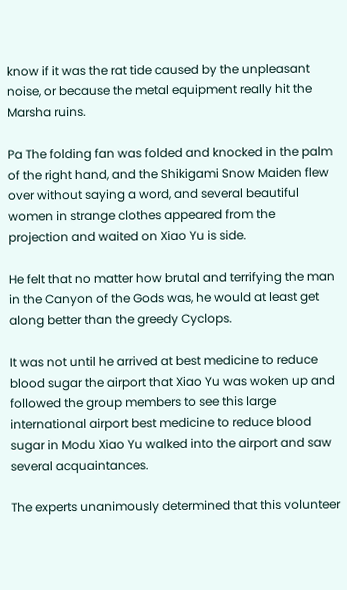know if it was the rat tide caused by the unpleasant noise, or because the metal equipment really hit the Marsha ruins.

Pa The folding fan was folded and knocked in the palm of the right hand, and the Shikigami Snow Maiden flew over without saying a word, and several beautiful women in strange clothes appeared from the projection and waited on Xiao Yu is side.

He felt that no matter how brutal and terrifying the man in the Canyon of the Gods was, he would at least get along better than the greedy Cyclops.

It was not until he arrived at best medicine to reduce blood sugar the airport that Xiao Yu was woken up and followed the group members to see this large international airport best medicine to reduce blood sugar in Modu Xiao Yu walked into the airport and saw several acquaintances.

The experts unanimously determined that this volunteer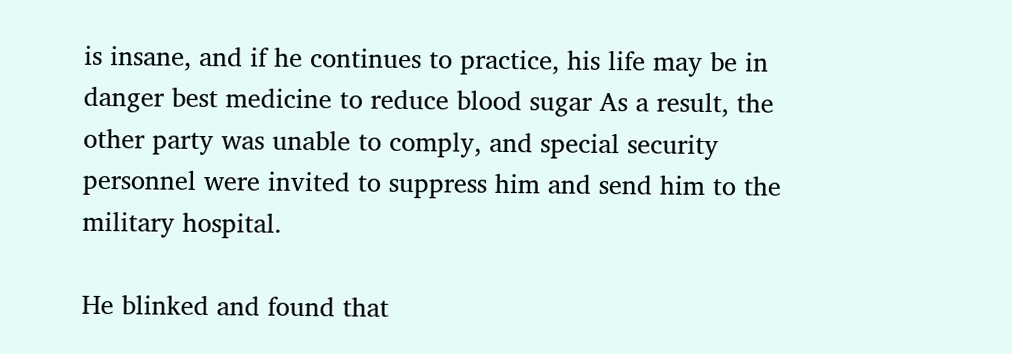is insane, and if he continues to practice, his life may be in danger best medicine to reduce blood sugar As a result, the other party was unable to comply, and special security personnel were invited to suppress him and send him to the military hospital.

He blinked and found that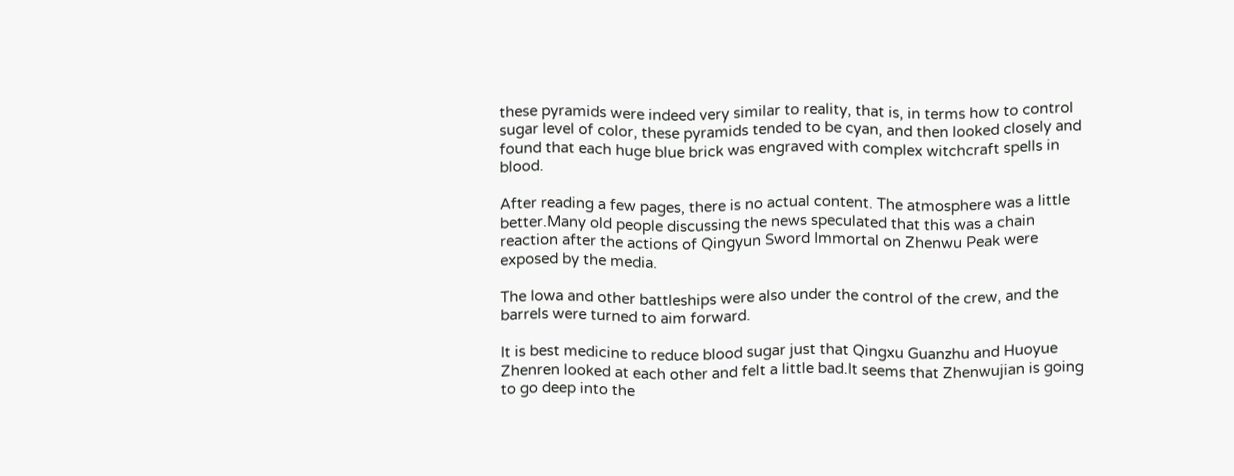these pyramids were indeed very similar to reality, that is, in terms how to control sugar level of color, these pyramids tended to be cyan, and then looked closely and found that each huge blue brick was engraved with complex witchcraft spells in blood.

After reading a few pages, there is no actual content. The atmosphere was a little better.Many old people discussing the news speculated that this was a chain reaction after the actions of Qingyun Sword Immortal on Zhenwu Peak were exposed by the media.

The Iowa and other battleships were also under the control of the crew, and the barrels were turned to aim forward.

It is best medicine to reduce blood sugar just that Qingxu Guanzhu and Huoyue Zhenren looked at each other and felt a little bad.It seems that Zhenwujian is going to go deep into the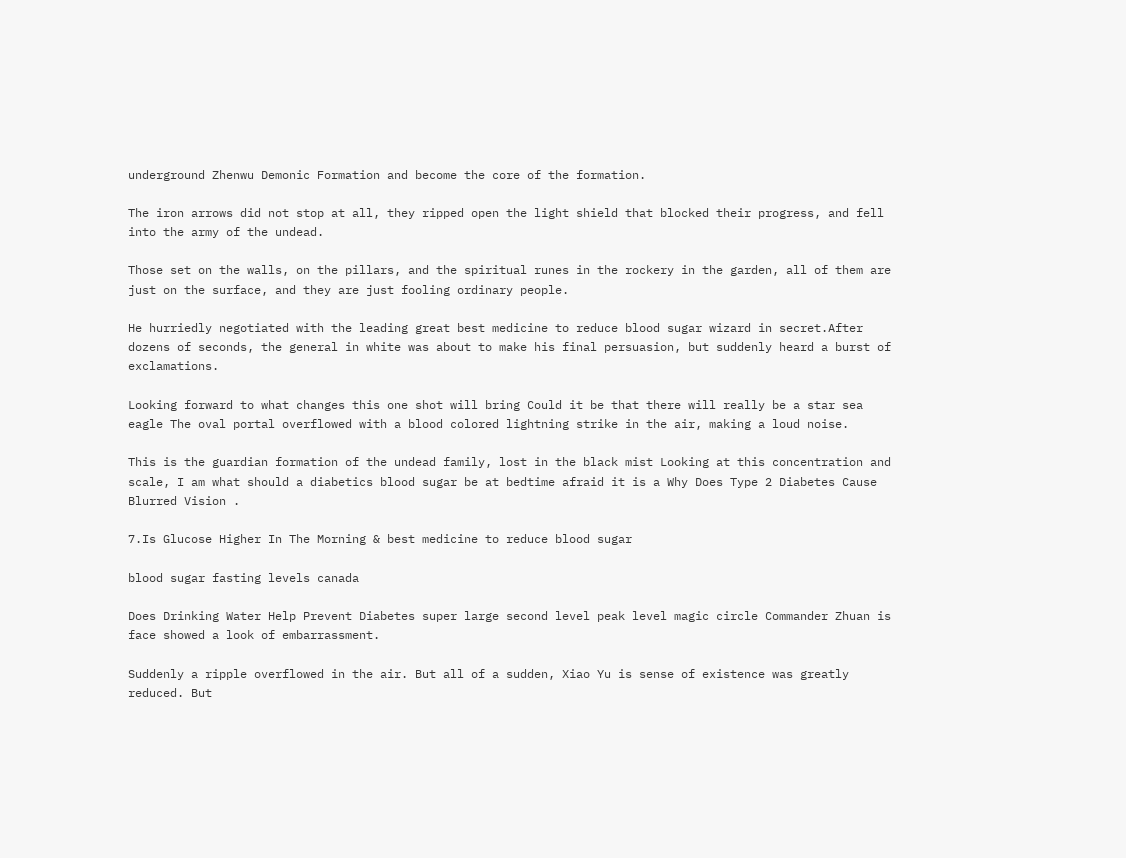underground Zhenwu Demonic Formation and become the core of the formation.

The iron arrows did not stop at all, they ripped open the light shield that blocked their progress, and fell into the army of the undead.

Those set on the walls, on the pillars, and the spiritual runes in the rockery in the garden, all of them are just on the surface, and they are just fooling ordinary people.

He hurriedly negotiated with the leading great best medicine to reduce blood sugar wizard in secret.After dozens of seconds, the general in white was about to make his final persuasion, but suddenly heard a burst of exclamations.

Looking forward to what changes this one shot will bring Could it be that there will really be a star sea eagle The oval portal overflowed with a blood colored lightning strike in the air, making a loud noise.

This is the guardian formation of the undead family, lost in the black mist Looking at this concentration and scale, I am what should a diabetics blood sugar be at bedtime afraid it is a Why Does Type 2 Diabetes Cause Blurred Vision .

7.Is Glucose Higher In The Morning & best medicine to reduce blood sugar

blood sugar fasting levels canada

Does Drinking Water Help Prevent Diabetes super large second level peak level magic circle Commander Zhuan is face showed a look of embarrassment.

Suddenly a ripple overflowed in the air. But all of a sudden, Xiao Yu is sense of existence was greatly reduced. But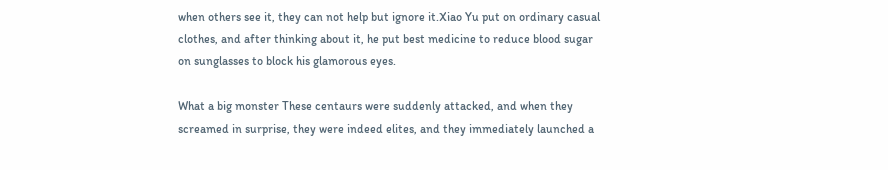when others see it, they can not help but ignore it.Xiao Yu put on ordinary casual clothes, and after thinking about it, he put best medicine to reduce blood sugar on sunglasses to block his glamorous eyes.

What a big monster These centaurs were suddenly attacked, and when they screamed in surprise, they were indeed elites, and they immediately launched a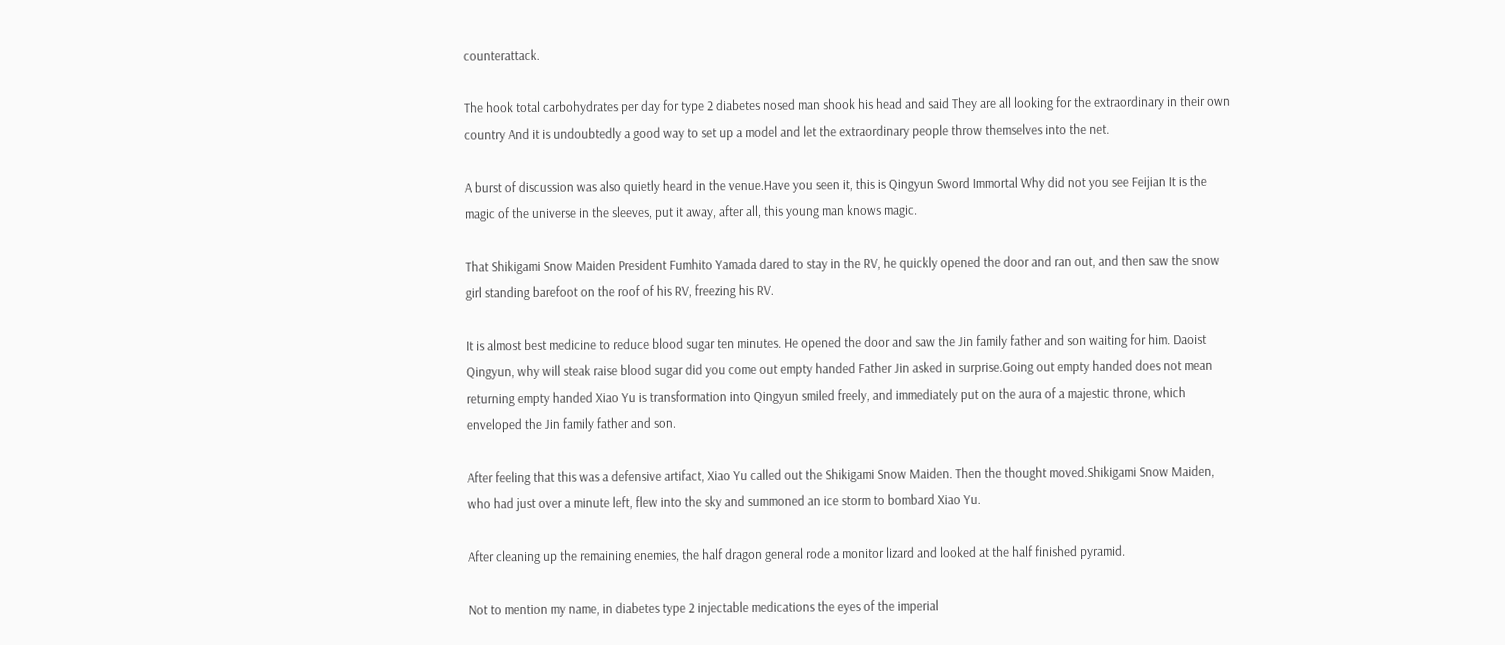counterattack.

The hook total carbohydrates per day for type 2 diabetes nosed man shook his head and said They are all looking for the extraordinary in their own country And it is undoubtedly a good way to set up a model and let the extraordinary people throw themselves into the net.

A burst of discussion was also quietly heard in the venue.Have you seen it, this is Qingyun Sword Immortal Why did not you see Feijian It is the magic of the universe in the sleeves, put it away, after all, this young man knows magic.

That Shikigami Snow Maiden President Fumhito Yamada dared to stay in the RV, he quickly opened the door and ran out, and then saw the snow girl standing barefoot on the roof of his RV, freezing his RV.

It is almost best medicine to reduce blood sugar ten minutes. He opened the door and saw the Jin family father and son waiting for him. Daoist Qingyun, why will steak raise blood sugar did you come out empty handed Father Jin asked in surprise.Going out empty handed does not mean returning empty handed Xiao Yu is transformation into Qingyun smiled freely, and immediately put on the aura of a majestic throne, which enveloped the Jin family father and son.

After feeling that this was a defensive artifact, Xiao Yu called out the Shikigami Snow Maiden. Then the thought moved.Shikigami Snow Maiden, who had just over a minute left, flew into the sky and summoned an ice storm to bombard Xiao Yu.

After cleaning up the remaining enemies, the half dragon general rode a monitor lizard and looked at the half finished pyramid.

Not to mention my name, in diabetes type 2 injectable medications the eyes of the imperial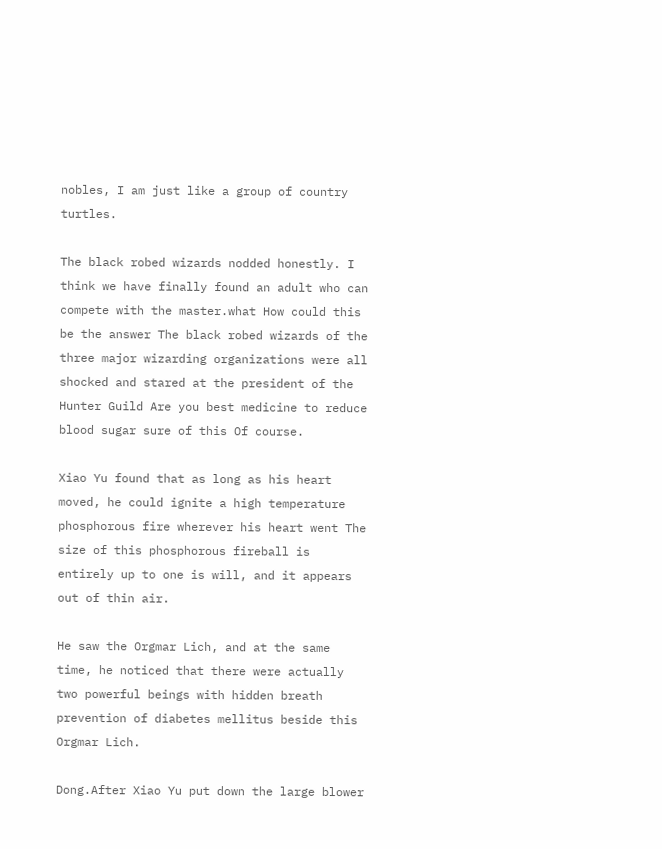nobles, I am just like a group of country turtles.

The black robed wizards nodded honestly. I think we have finally found an adult who can compete with the master.what How could this be the answer The black robed wizards of the three major wizarding organizations were all shocked and stared at the president of the Hunter Guild Are you best medicine to reduce blood sugar sure of this Of course.

Xiao Yu found that as long as his heart moved, he could ignite a high temperature phosphorous fire wherever his heart went The size of this phosphorous fireball is entirely up to one is will, and it appears out of thin air.

He saw the Orgmar Lich, and at the same time, he noticed that there were actually two powerful beings with hidden breath prevention of diabetes mellitus beside this Orgmar Lich.

Dong.After Xiao Yu put down the large blower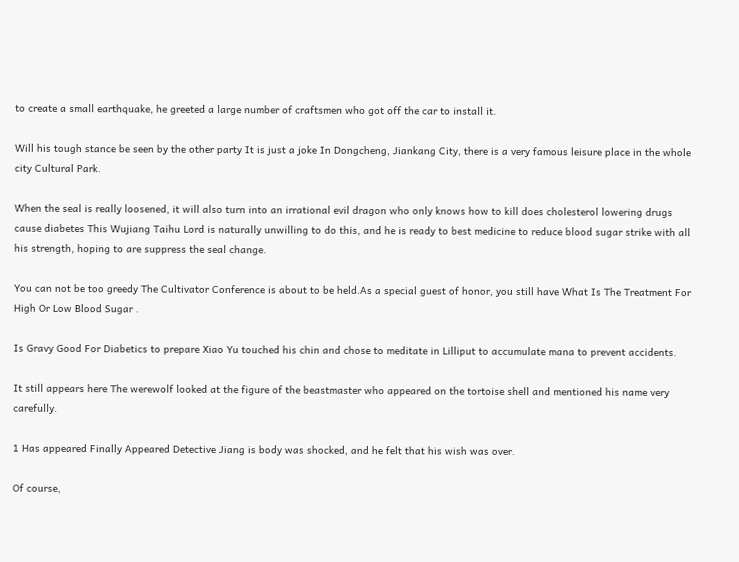to create a small earthquake, he greeted a large number of craftsmen who got off the car to install it.

Will his tough stance be seen by the other party It is just a joke In Dongcheng, Jiankang City, there is a very famous leisure place in the whole city Cultural Park.

When the seal is really loosened, it will also turn into an irrational evil dragon who only knows how to kill does cholesterol lowering drugs cause diabetes This Wujiang Taihu Lord is naturally unwilling to do this, and he is ready to best medicine to reduce blood sugar strike with all his strength, hoping to are suppress the seal change.

You can not be too greedy The Cultivator Conference is about to be held.As a special guest of honor, you still have What Is The Treatment For High Or Low Blood Sugar .

Is Gravy Good For Diabetics to prepare Xiao Yu touched his chin and chose to meditate in Lilliput to accumulate mana to prevent accidents.

It still appears here The werewolf looked at the figure of the beastmaster who appeared on the tortoise shell and mentioned his name very carefully.

1 Has appeared Finally Appeared Detective Jiang is body was shocked, and he felt that his wish was over.

Of course,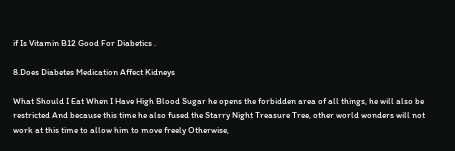if Is Vitamin B12 Good For Diabetics .

8.Does Diabetes Medication Affect Kidneys

What Should I Eat When I Have High Blood Sugar he opens the forbidden area of all things, he will also be restricted And because this time he also fused the Starry Night Treasure Tree, other world wonders will not work at this time to allow him to move freely Otherwise,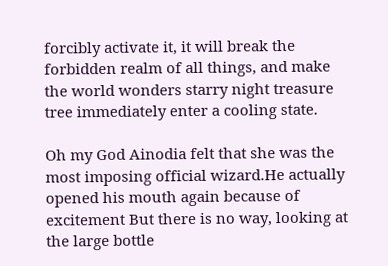forcibly activate it, it will break the forbidden realm of all things, and make the world wonders starry night treasure tree immediately enter a cooling state.

Oh my God Ainodia felt that she was the most imposing official wizard.He actually opened his mouth again because of excitement But there is no way, looking at the large bottle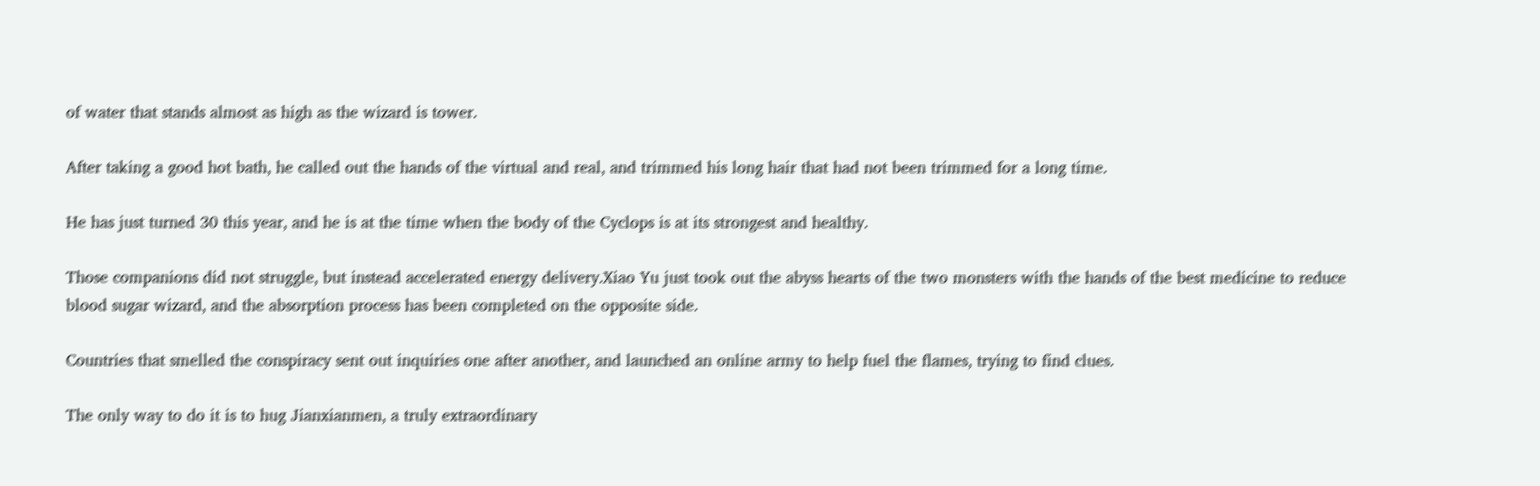of water that stands almost as high as the wizard is tower.

After taking a good hot bath, he called out the hands of the virtual and real, and trimmed his long hair that had not been trimmed for a long time.

He has just turned 30 this year, and he is at the time when the body of the Cyclops is at its strongest and healthy.

Those companions did not struggle, but instead accelerated energy delivery.Xiao Yu just took out the abyss hearts of the two monsters with the hands of the best medicine to reduce blood sugar wizard, and the absorption process has been completed on the opposite side.

Countries that smelled the conspiracy sent out inquiries one after another, and launched an online army to help fuel the flames, trying to find clues.

The only way to do it is to hug Jianxianmen, a truly extraordinary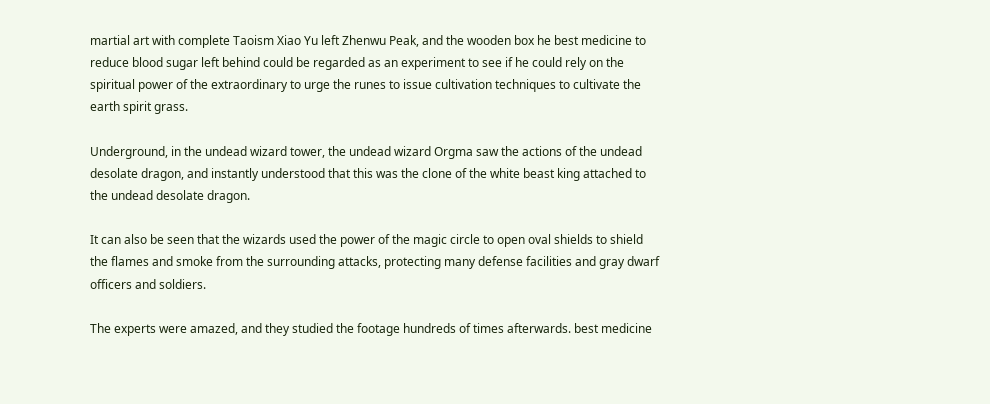martial art with complete Taoism Xiao Yu left Zhenwu Peak, and the wooden box he best medicine to reduce blood sugar left behind could be regarded as an experiment to see if he could rely on the spiritual power of the extraordinary to urge the runes to issue cultivation techniques to cultivate the earth spirit grass.

Underground, in the undead wizard tower, the undead wizard Orgma saw the actions of the undead desolate dragon, and instantly understood that this was the clone of the white beast king attached to the undead desolate dragon.

It can also be seen that the wizards used the power of the magic circle to open oval shields to shield the flames and smoke from the surrounding attacks, protecting many defense facilities and gray dwarf officers and soldiers.

The experts were amazed, and they studied the footage hundreds of times afterwards. best medicine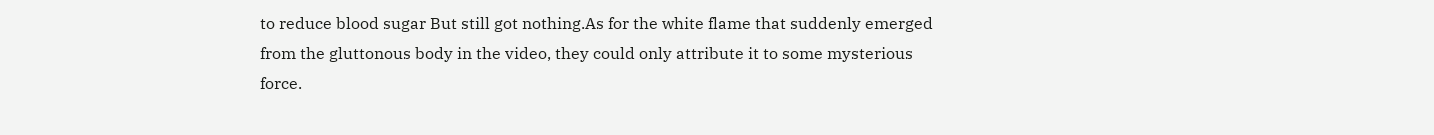to reduce blood sugar But still got nothing.As for the white flame that suddenly emerged from the gluttonous body in the video, they could only attribute it to some mysterious force.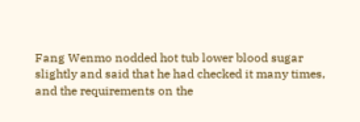Fang Wenmo nodded hot tub lower blood sugar slightly and said that he had checked it many times, and the requirements on the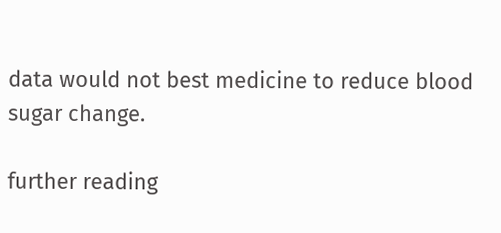data would not best medicine to reduce blood sugar change.

further reading